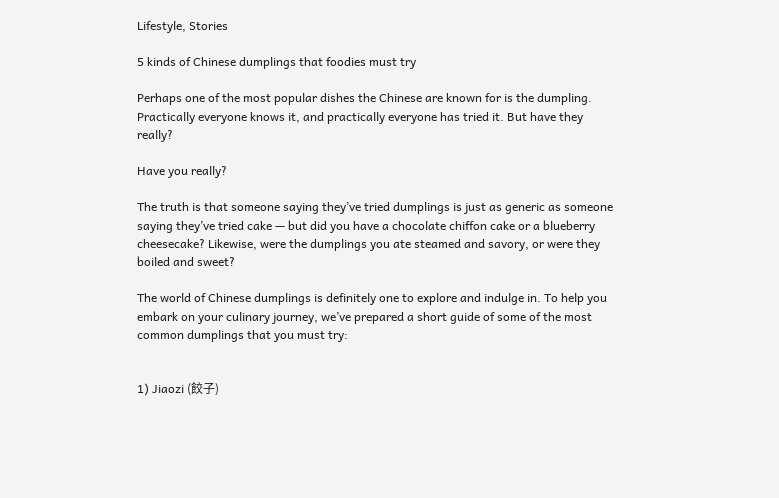Lifestyle, Stories

5 kinds of Chinese dumplings that foodies must try

Perhaps one of the most popular dishes the Chinese are known for is the dumpling. Practically everyone knows it, and practically everyone has tried it. But have they really?

Have you really?

The truth is that someone saying they’ve tried dumplings is just as generic as someone saying they’ve tried cake — but did you have a chocolate chiffon cake or a blueberry cheesecake? Likewise, were the dumplings you ate steamed and savory, or were they boiled and sweet?

The world of Chinese dumplings is definitely one to explore and indulge in. To help you embark on your culinary journey, we’ve prepared a short guide of some of the most common dumplings that you must try:


1) Jiaozi (餃子)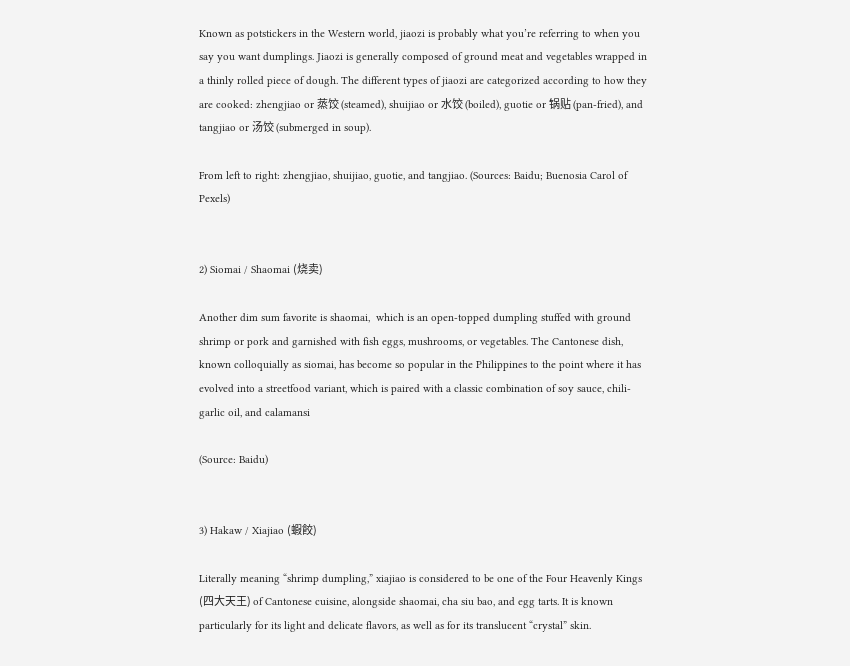Known as potstickers in the Western world, jiaozi is probably what you’re referring to when you say you want dumplings. Jiaozi is generally composed of ground meat and vegetables wrapped in a thinly rolled piece of dough. The different types of jiaozi are categorized according to how they are cooked: zhengjiao or 蒸饺 (steamed), shuijiao or 水饺 (boiled), guotie or 锅贴 (pan-fried), and tangjiao or 汤饺 (submerged in soup).

From left to right: zhengjiao, shuijiao, guotie, and tangjiao. (Sources: Baidu; Buenosia Carol of Pexels)


2) Siomai / Shaomai (烧卖)

Another dim sum favorite is shaomai,  which is an open-topped dumpling stuffed with ground shrimp or pork and garnished with fish eggs, mushrooms, or vegetables. The Cantonese dish, known colloquially as siomai, has become so popular in the Philippines to the point where it has evolved into a streetfood variant, which is paired with a classic combination of soy sauce, chili-garlic oil, and calamansi

(Source: Baidu)


3) Hakaw / Xiajiao (蝦餃)

Literally meaning “shrimp dumpling,” xiajiao is considered to be one of the Four Heavenly Kings (四大天王) of Cantonese cuisine, alongside shaomai, cha siu bao, and egg tarts. It is known particularly for its light and delicate flavors, as well as for its translucent “crystal” skin.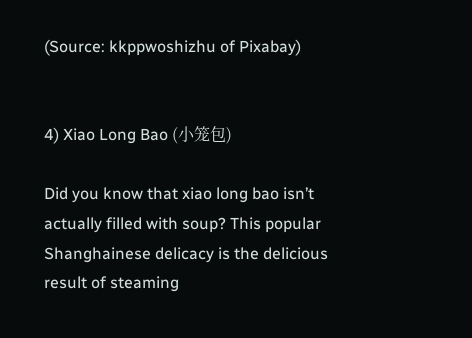(Source: kkppwoshizhu of Pixabay)


4) Xiao Long Bao (小笼包)

Did you know that xiao long bao isn’t actually filled with soup? This popular Shanghainese delicacy is the delicious result of steaming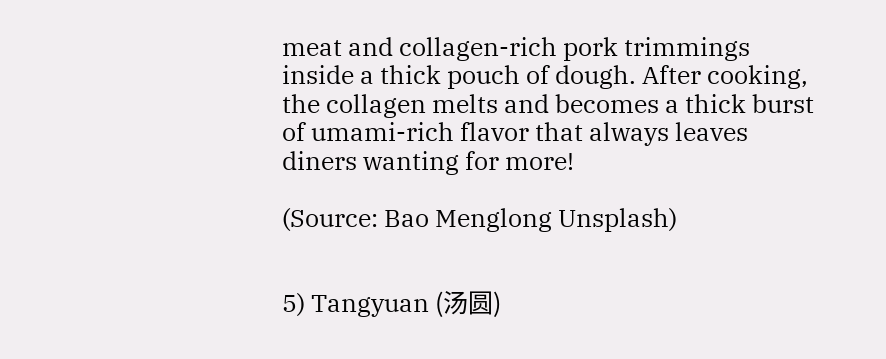meat and collagen-rich pork trimmings inside a thick pouch of dough. After cooking, the collagen melts and becomes a thick burst of umami-rich flavor that always leaves diners wanting for more!

(Source: Bao Menglong Unsplash)


5) Tangyuan (汤圆)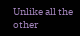Unlike all the other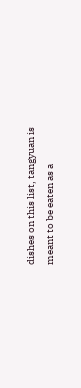dishes on this list, tangyuan is meant to be eaten as a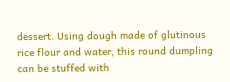dessert. Using dough made of glutinous rice flour and water, this round dumpling can be stuffed with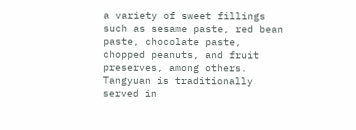a variety of sweet fillings such as sesame paste, red bean paste, chocolate paste, chopped peanuts, and fruit preserves, among others. Tangyuan is traditionally served in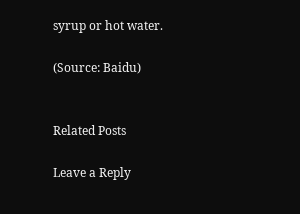syrup or hot water.

(Source: Baidu)


Related Posts

Leave a Reply